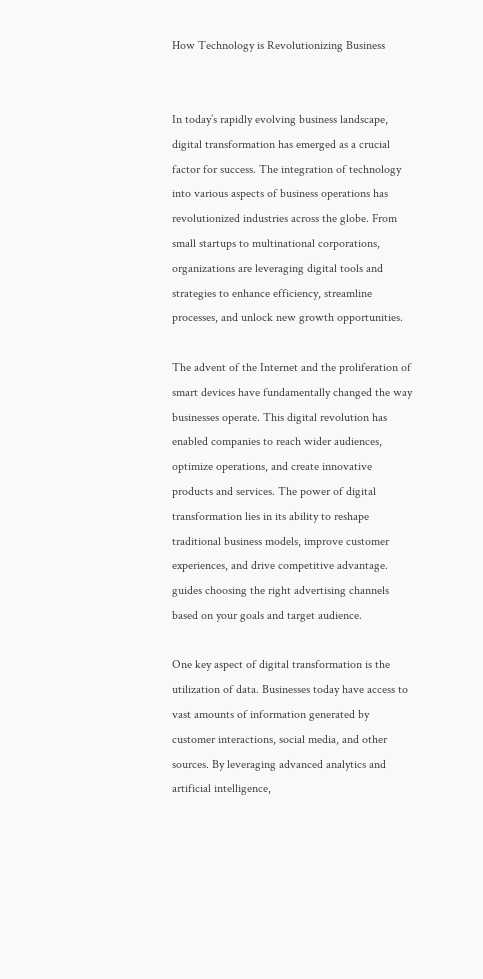How Technology is Revolutionizing Business


In today’s rapidly evolving business landscape, digital transformation has emerged as a crucial factor for success. The integration of technology into various aspects of business operations has revolutionized industries across the globe. From small startups to multinational corporations, organizations are leveraging digital tools and strategies to enhance efficiency, streamline processes, and unlock new growth opportunities.

The advent of the Internet and the proliferation of smart devices have fundamentally changed the way businesses operate. This digital revolution has enabled companies to reach wider audiences, optimize operations, and create innovative products and services. The power of digital transformation lies in its ability to reshape traditional business models, improve customer experiences, and drive competitive advantage. guides choosing the right advertising channels based on your goals and target audience.

One key aspect of digital transformation is the utilization of data. Businesses today have access to vast amounts of information generated by customer interactions, social media, and other sources. By leveraging advanced analytics and artificial intelligence,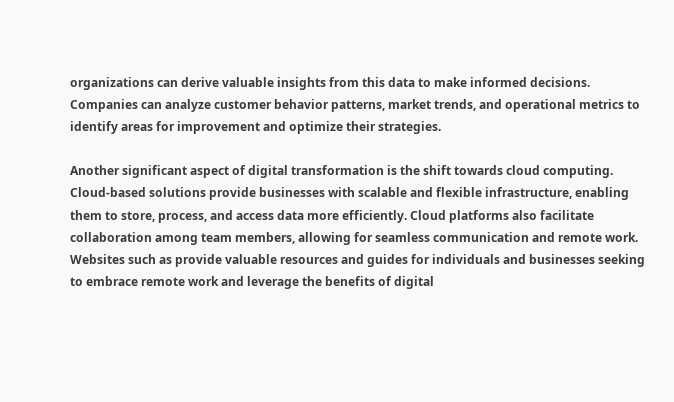organizations can derive valuable insights from this data to make informed decisions. Companies can analyze customer behavior patterns, market trends, and operational metrics to identify areas for improvement and optimize their strategies.

Another significant aspect of digital transformation is the shift towards cloud computing. Cloud-based solutions provide businesses with scalable and flexible infrastructure, enabling them to store, process, and access data more efficiently. Cloud platforms also facilitate collaboration among team members, allowing for seamless communication and remote work. Websites such as provide valuable resources and guides for individuals and businesses seeking to embrace remote work and leverage the benefits of digital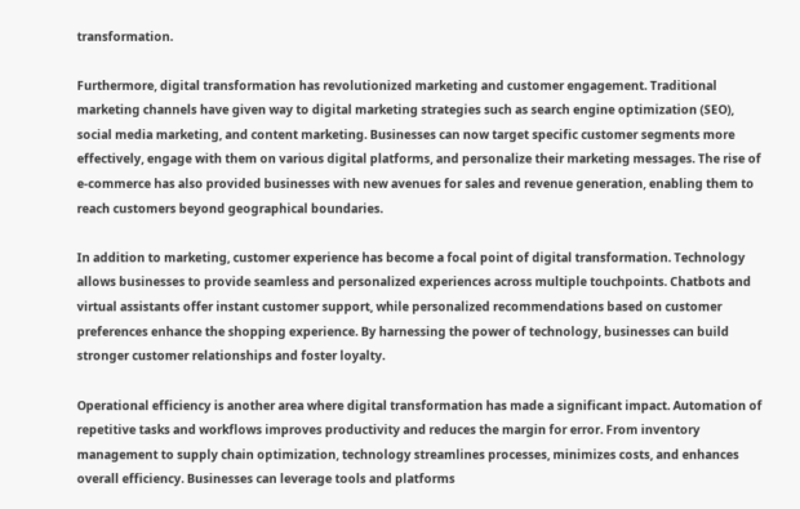transformation.

Furthermore, digital transformation has revolutionized marketing and customer engagement. Traditional marketing channels have given way to digital marketing strategies such as search engine optimization (SEO), social media marketing, and content marketing. Businesses can now target specific customer segments more effectively, engage with them on various digital platforms, and personalize their marketing messages. The rise of e-commerce has also provided businesses with new avenues for sales and revenue generation, enabling them to reach customers beyond geographical boundaries.

In addition to marketing, customer experience has become a focal point of digital transformation. Technology allows businesses to provide seamless and personalized experiences across multiple touchpoints. Chatbots and virtual assistants offer instant customer support, while personalized recommendations based on customer preferences enhance the shopping experience. By harnessing the power of technology, businesses can build stronger customer relationships and foster loyalty.

Operational efficiency is another area where digital transformation has made a significant impact. Automation of repetitive tasks and workflows improves productivity and reduces the margin for error. From inventory management to supply chain optimization, technology streamlines processes, minimizes costs, and enhances overall efficiency. Businesses can leverage tools and platforms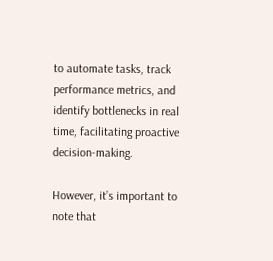to automate tasks, track performance metrics, and identify bottlenecks in real time, facilitating proactive decision-making.

However, it’s important to note that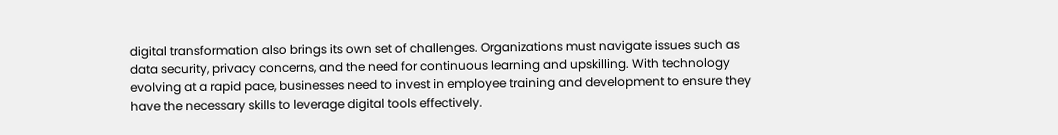digital transformation also brings its own set of challenges. Organizations must navigate issues such as data security, privacy concerns, and the need for continuous learning and upskilling. With technology evolving at a rapid pace, businesses need to invest in employee training and development to ensure they have the necessary skills to leverage digital tools effectively.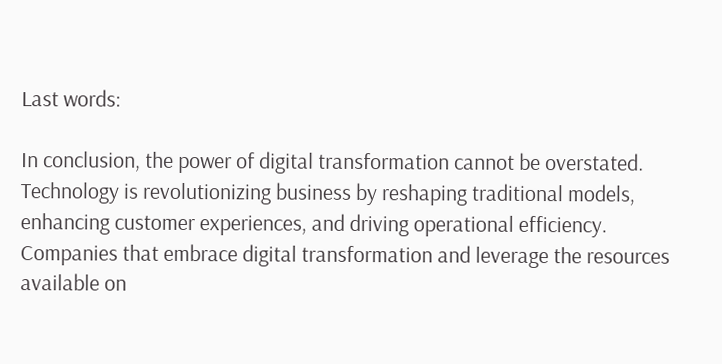Last words:

In conclusion, the power of digital transformation cannot be overstated. Technology is revolutionizing business by reshaping traditional models, enhancing customer experiences, and driving operational efficiency. Companies that embrace digital transformation and leverage the resources available on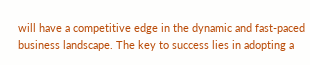will have a competitive edge in the dynamic and fast-paced business landscape. The key to success lies in adopting a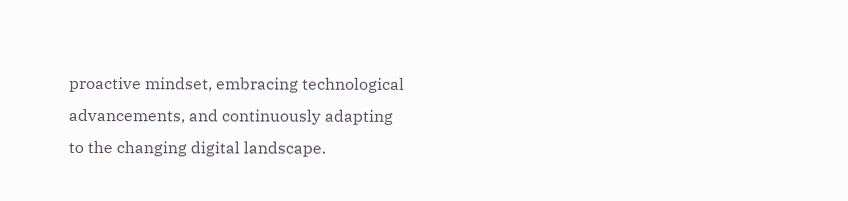proactive mindset, embracing technological advancements, and continuously adapting to the changing digital landscape.